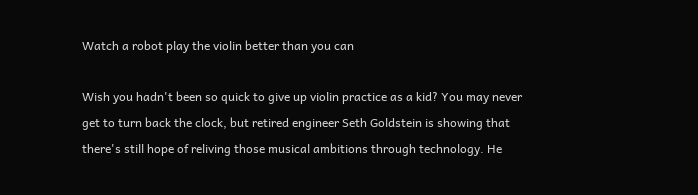Watch a robot play the violin better than you can

Wish you hadn't been so quick to give up violin practice as a kid? You may never get to turn back the clock, but retired engineer Seth Goldstein is showing that there's still hope of reliving those musical ambitions through technology. He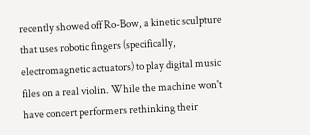recently showed off Ro-Bow, a kinetic sculpture that uses robotic fingers (specifically, electromagnetic actuators) to play digital music files on a real violin. While the machine won't have concert performers rethinking their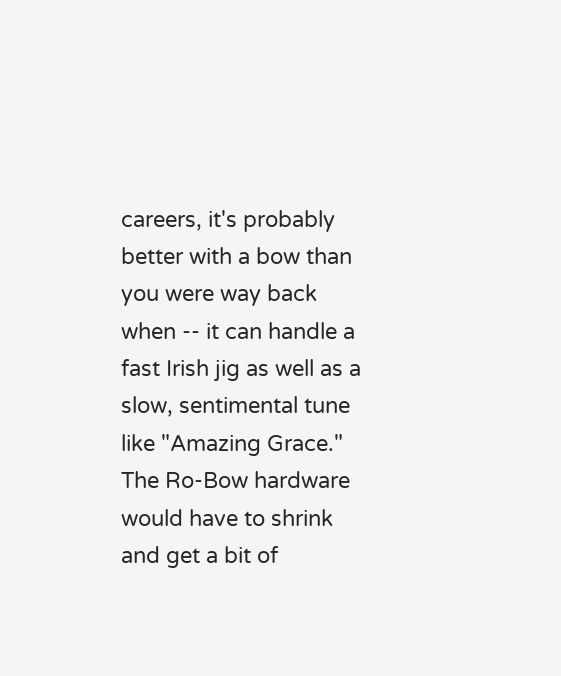careers, it's probably better with a bow than you were way back when -- it can handle a fast Irish jig as well as a slow, sentimental tune like "Amazing Grace." The Ro-Bow hardware would have to shrink and get a bit of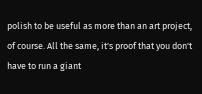polish to be useful as more than an art project, of course. All the same, it's proof that you don't have to run a giant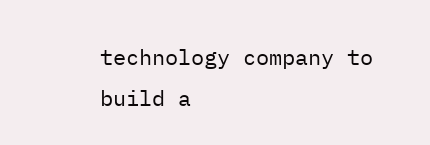technology company to build a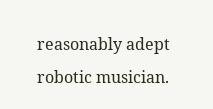reasonably adept robotic musician.